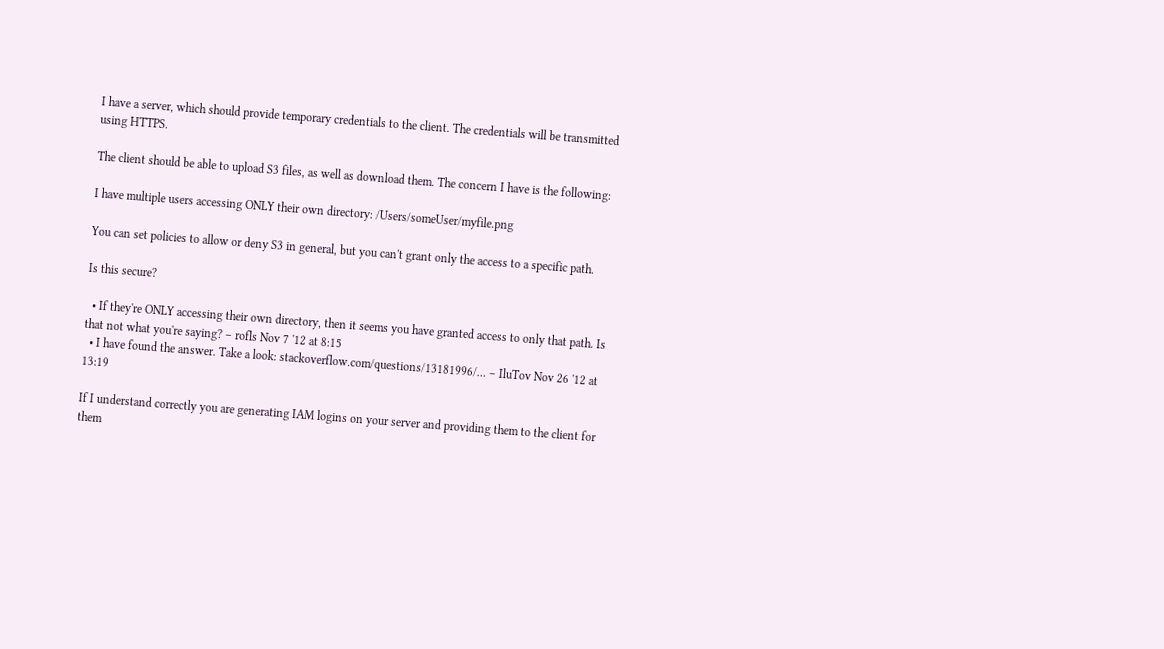I have a server, which should provide temporary credentials to the client. The credentials will be transmitted using HTTPS.

The client should be able to upload S3 files, as well as download them. The concern I have is the following:

I have multiple users accessing ONLY their own directory: /Users/someUser/myfile.png

You can set policies to allow or deny S3 in general, but you can't grant only the access to a specific path.

Is this secure?

  • If they're ONLY accessing their own directory, then it seems you have granted access to only that path. Is that not what you're saying? – rofls Nov 7 '12 at 8:15
  • I have found the answer. Take a look: stackoverflow.com/questions/13181996/… – IluTov Nov 26 '12 at 13:19

If I understand correctly you are generating IAM logins on your server and providing them to the client for them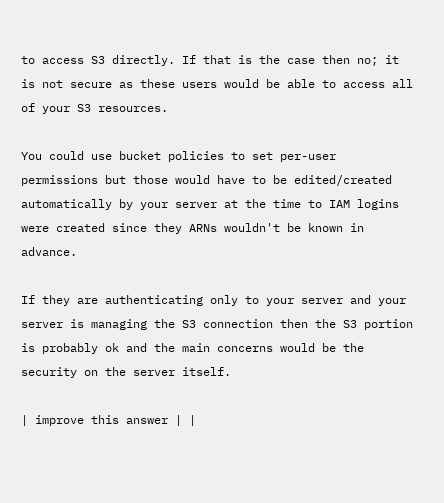to access S3 directly. If that is the case then no; it is not secure as these users would be able to access all of your S3 resources.

You could use bucket policies to set per-user permissions but those would have to be edited/created automatically by your server at the time to IAM logins were created since they ARNs wouldn't be known in advance.

If they are authenticating only to your server and your server is managing the S3 connection then the S3 portion is probably ok and the main concerns would be the security on the server itself.

| improve this answer | |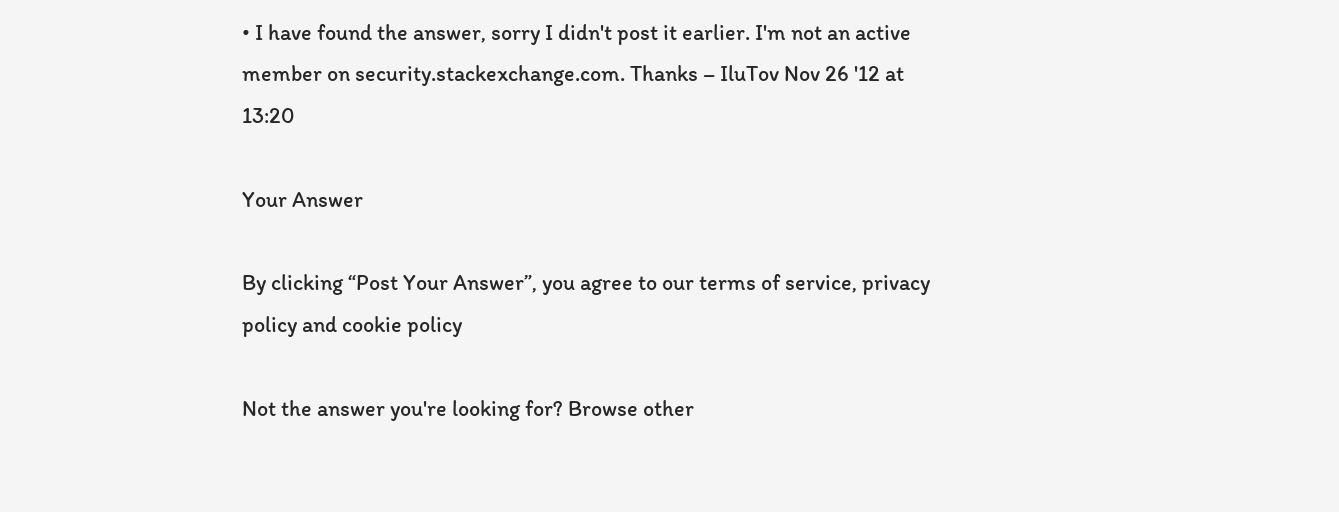• I have found the answer, sorry I didn't post it earlier. I'm not an active member on security.stackexchange.com. Thanks – IluTov Nov 26 '12 at 13:20

Your Answer

By clicking “Post Your Answer”, you agree to our terms of service, privacy policy and cookie policy

Not the answer you're looking for? Browse other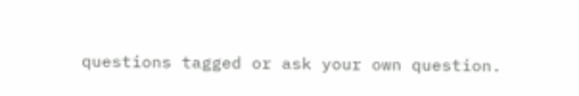questions tagged or ask your own question.